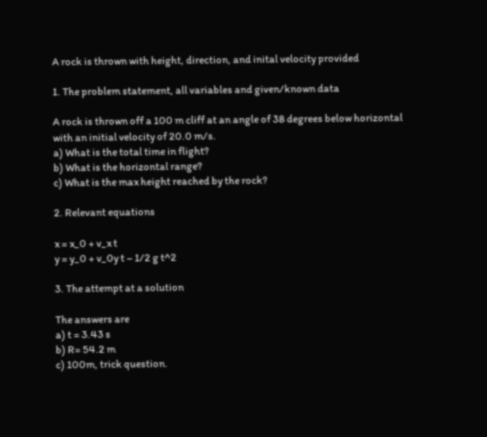A rock is thrown with height, direction, and inital velocity provided

1. The problem statement, all variables and given/known data

A rock is thrown off a 100 m cliff at an angle of 38 degrees below horizontal with an initial velocity of 20.0 m/s.
a) What is the total time in flight?
b) What is the horizontal range?
c) What is the max height reached by the rock?

2. Relevant equations

x = x_0 + v_x t
y = y_0 + v_0y t – 1/2 g t^2

3. The attempt at a solution

The answers are
a) t = 3.43 s
b) R= 54.2 m
c) 100m, trick question.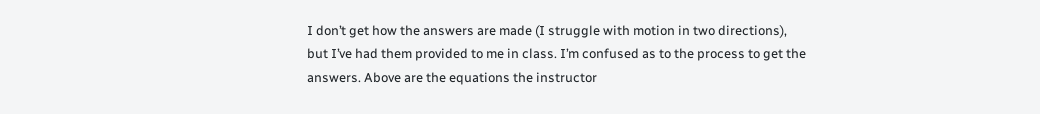I don’t get how the answers are made (I struggle with motion in two directions), but I’ve had them provided to me in class. I’m confused as to the process to get the answers. Above are the equations the instructor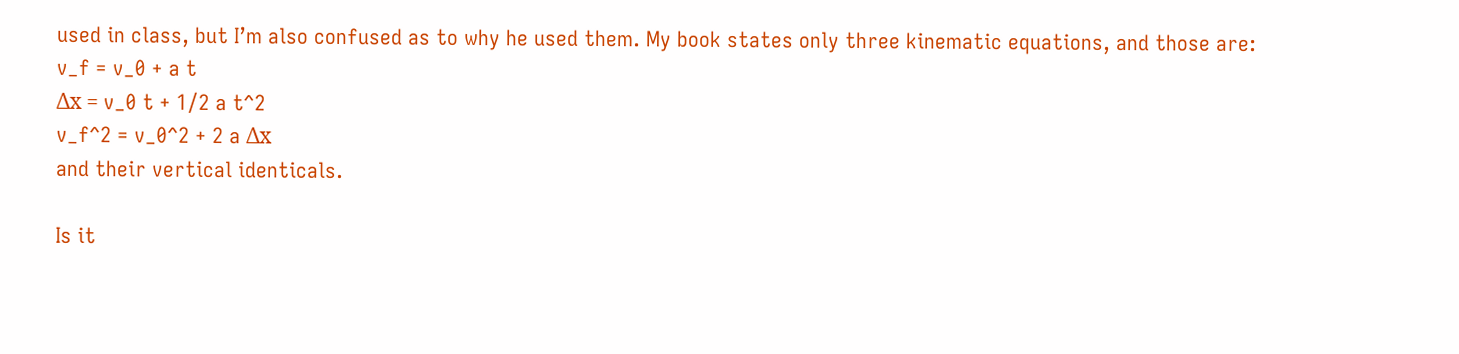used in class, but I’m also confused as to why he used them. My book states only three kinematic equations, and those are:
v_f = v_0 + a t
Δx = v_0 t + 1/2 a t^2
v_f^2 = v_0^2 + 2 a Δx
and their vertical identicals.

Is it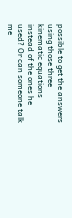possible to get the answers using those three kinematic equations instead of the ones he used? Or can someone talk me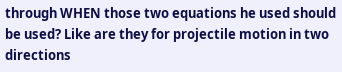through WHEN those two equations he used should be used? Like are they for projectile motion in two directions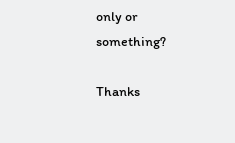only or something?

Thanks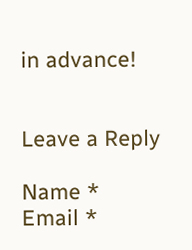in advance!


Leave a Reply

Name *
Email *